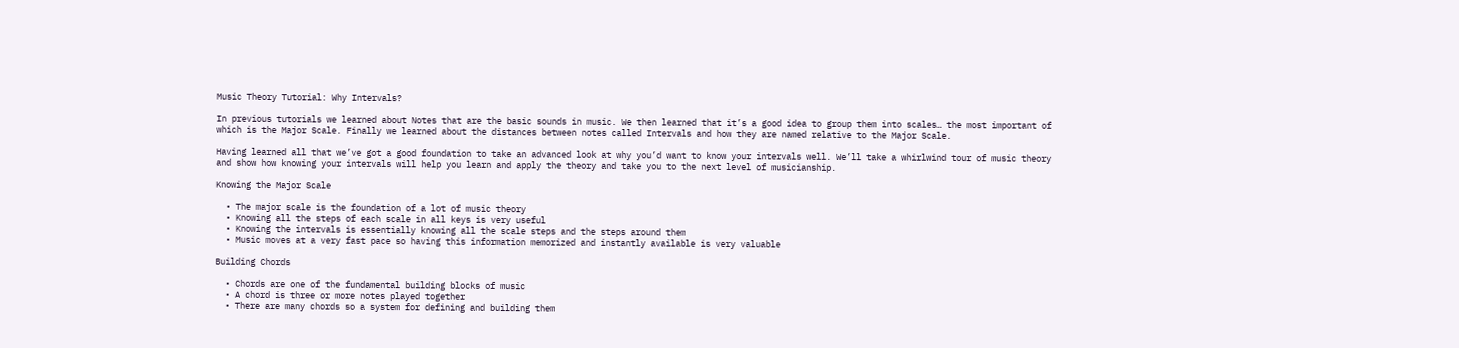Music Theory Tutorial: Why Intervals?

In previous tutorials we learned about Notes that are the basic sounds in music. We then learned that it’s a good idea to group them into scales… the most important of which is the Major Scale. Finally we learned about the distances between notes called Intervals and how they are named relative to the Major Scale.

Having learned all that we’ve got a good foundation to take an advanced look at why you’d want to know your intervals well. We’ll take a whirlwind tour of music theory and show how knowing your intervals will help you learn and apply the theory and take you to the next level of musicianship.

Knowing the Major Scale

  • The major scale is the foundation of a lot of music theory
  • Knowing all the steps of each scale in all keys is very useful
  • Knowing the intervals is essentially knowing all the scale steps and the steps around them
  • Music moves at a very fast pace so having this information memorized and instantly available is very valuable

Building Chords

  • Chords are one of the fundamental building blocks of music
  • A chord is three or more notes played together
  • There are many chords so a system for defining and building them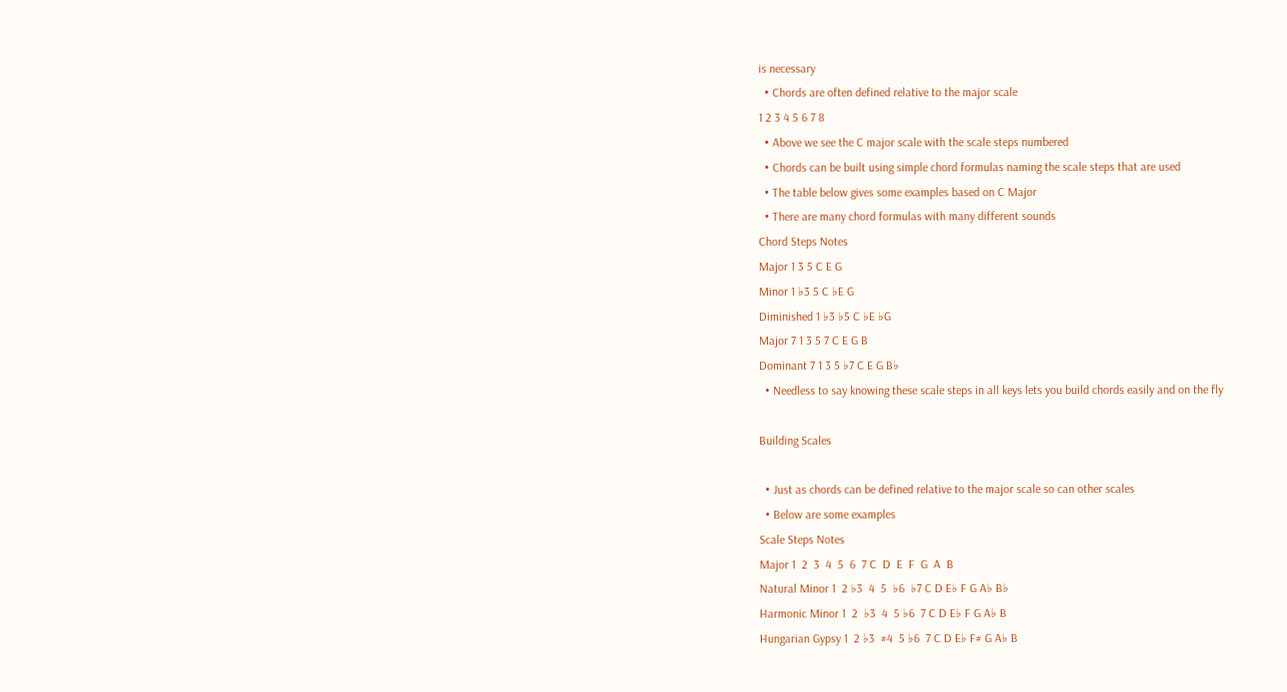is necessary
  • Chords are often defined relative to the major scale
1 2 3 4 5 6 7 8
  • Above we see the C major scale with the scale steps numbered
  • Chords can be built using simple chord formulas naming the scale steps that are used
  • The table below gives some examples based on C Major
  • There are many chord formulas with many different sounds
Chord Steps Notes
Major 1 3 5 C E G
Minor 1 ♭3 5 C ♭E G
Diminished 1 ♭3 ♭5 C ♭E ♭G
Major 7 1 3 5 7 C E G B
Dominant 7 1 3 5 ♭7 C E G B♭
  • Needless to say knowing these scale steps in all keys lets you build chords easily and on the fly

Building Scales

  • Just as chords can be defined relative to the major scale so can other scales
  • Below are some examples
Scale Steps Notes
Major 1  2  3  4  5  6  7 C  D  E  F  G  A  B
Natural Minor 1  2 ♭3  4  5  ♭6  ♭7 C D E♭ F G A♭ B♭
Harmonic Minor 1  2  ♭3  4  5 ♭6  7 C D E♭ F G A♭ B
Hungarian Gypsy 1  2 ♭3  #4  5 ♭6  7 C D E♭ F# G A♭ B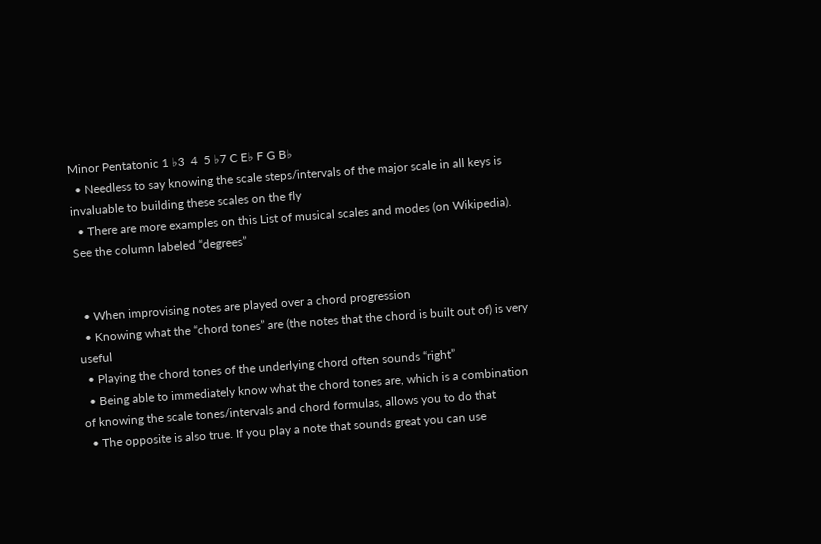Minor Pentatonic 1 ♭3  4  5 ♭7 C E♭ F G B♭
  • Needless to say knowing the scale steps/intervals of the major scale in all keys is invaluable to building these scales on the fly
  • There are more examples on this List of musical scales and modes (on Wikipedia). See the column labeled “degrees”


  • When improvising notes are played over a chord progression
  • Knowing what the “chord tones” are (the notes that the chord is built out of) is very useful
  • Playing the chord tones of the underlying chord often sounds “right”
  • Being able to immediately know what the chord tones are, which is a combination of knowing the scale tones/intervals and chord formulas, allows you to do that
  • The opposite is also true. If you play a note that sounds great you can use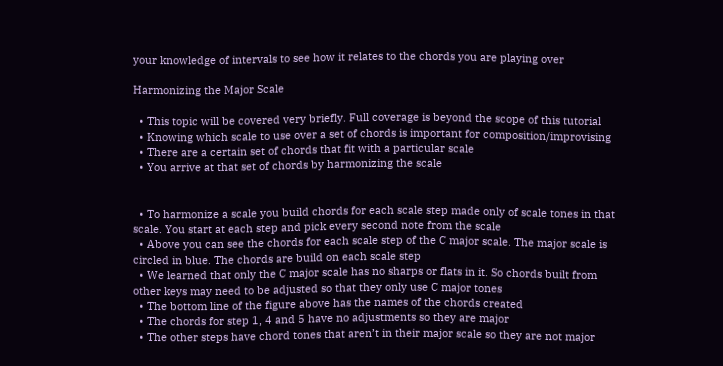your knowledge of intervals to see how it relates to the chords you are playing over

Harmonizing the Major Scale

  • This topic will be covered very briefly. Full coverage is beyond the scope of this tutorial
  • Knowing which scale to use over a set of chords is important for composition/improvising
  • There are a certain set of chords that fit with a particular scale
  • You arrive at that set of chords by harmonizing the scale


  • To harmonize a scale you build chords for each scale step made only of scale tones in that scale. You start at each step and pick every second note from the scale
  • Above you can see the chords for each scale step of the C major scale. The major scale is circled in blue. The chords are build on each scale step
  • We learned that only the C major scale has no sharps or flats in it. So chords built from other keys may need to be adjusted so that they only use C major tones
  • The bottom line of the figure above has the names of the chords created
  • The chords for step 1, 4 and 5 have no adjustments so they are major
  • The other steps have chord tones that aren’t in their major scale so they are not major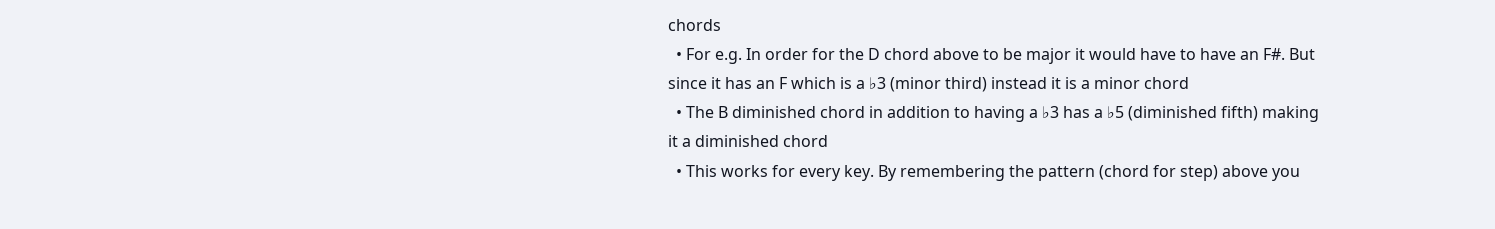chords
  • For e.g. In order for the D chord above to be major it would have to have an F#. But since it has an F which is a ♭3 (minor third) instead it is a minor chord
  • The B diminished chord in addition to having a ♭3 has a ♭5 (diminished fifth) making it a diminished chord
  • This works for every key. By remembering the pattern (chord for step) above you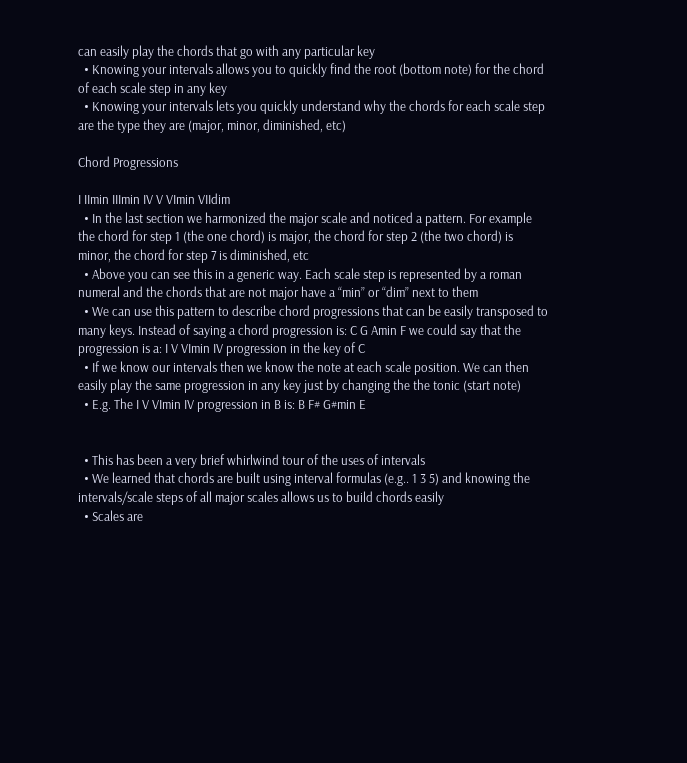can easily play the chords that go with any particular key
  • Knowing your intervals allows you to quickly find the root (bottom note) for the chord of each scale step in any key
  • Knowing your intervals lets you quickly understand why the chords for each scale step are the type they are (major, minor, diminished, etc)

Chord Progressions

I IImin IIImin IV V VImin VIIdim
  • In the last section we harmonized the major scale and noticed a pattern. For example the chord for step 1 (the one chord) is major, the chord for step 2 (the two chord) is minor, the chord for step 7 is diminished, etc
  • Above you can see this in a generic way. Each scale step is represented by a roman numeral and the chords that are not major have a “min” or “dim” next to them
  • We can use this pattern to describe chord progressions that can be easily transposed to many keys. Instead of saying a chord progression is: C G Amin F we could say that the progression is a: I V VImin IV progression in the key of C
  • If we know our intervals then we know the note at each scale position. We can then easily play the same progression in any key just by changing the the tonic (start note)
  • E.g. The I V VImin IV progression in B is: B F# G#min E


  • This has been a very brief whirlwind tour of the uses of intervals
  • We learned that chords are built using interval formulas (e.g.. 1 3 5) and knowing the intervals/scale steps of all major scales allows us to build chords easily
  • Scales are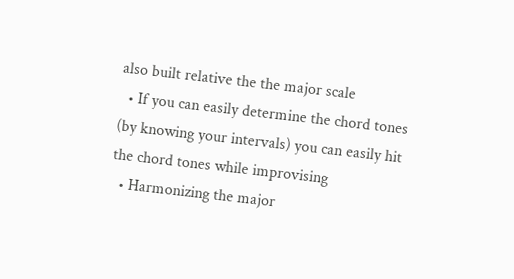also built relative the the major scale
  • If you can easily determine the chord tones (by knowing your intervals) you can easily hit the chord tones while improvising
  • Harmonizing the major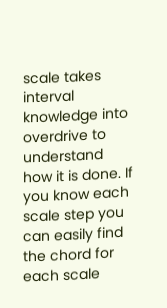scale takes interval knowledge into overdrive to understand how it is done. If you know each scale step you can easily find the chord for each scale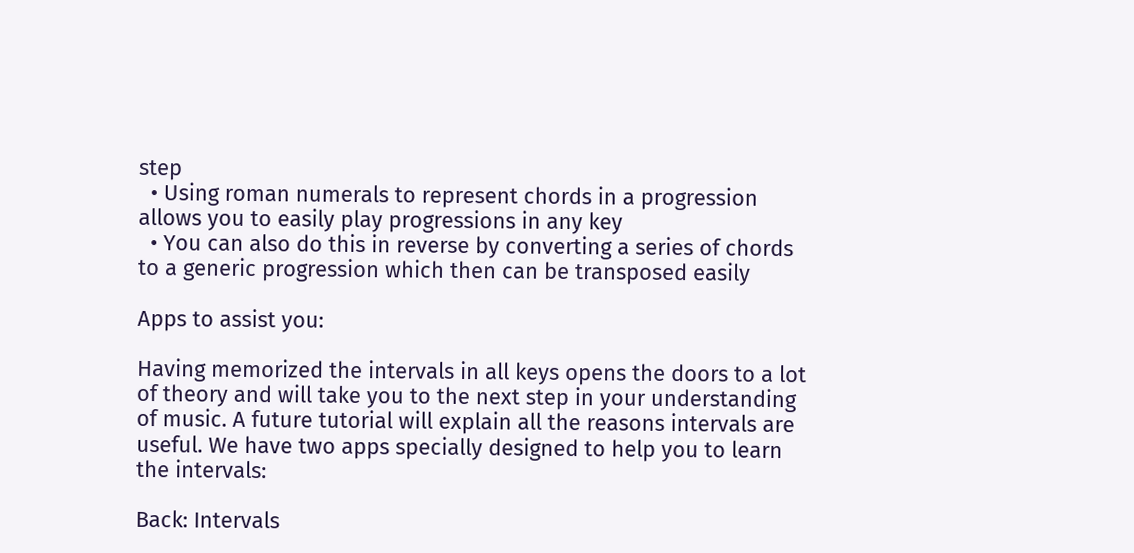step
  • Using roman numerals to represent chords in a progression allows you to easily play progressions in any key
  • You can also do this in reverse by converting a series of chords to a generic progression which then can be transposed easily

Apps to assist you:

Having memorized the intervals in all keys opens the doors to a lot of theory and will take you to the next step in your understanding of music. A future tutorial will explain all the reasons intervals are useful. We have two apps specially designed to help you to learn the intervals:

Back: Intervals